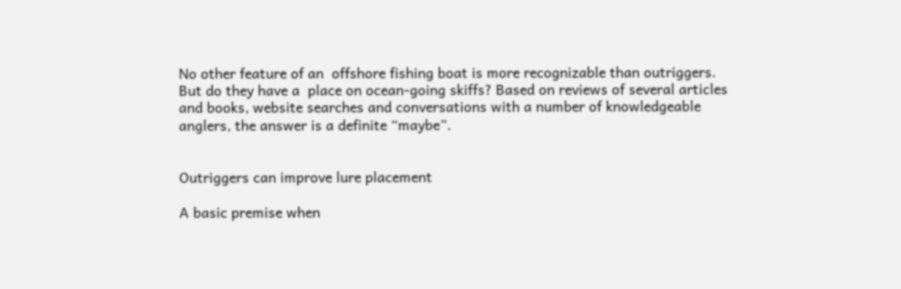No other feature of an  offshore fishing boat is more recognizable than outriggers. But do they have a  place on ocean-going skiffs? Based on reviews of several articles and books, website searches and conversations with a number of knowledgeable anglers, the answer is a definite “maybe”.


Outriggers can improve lure placement

A basic premise when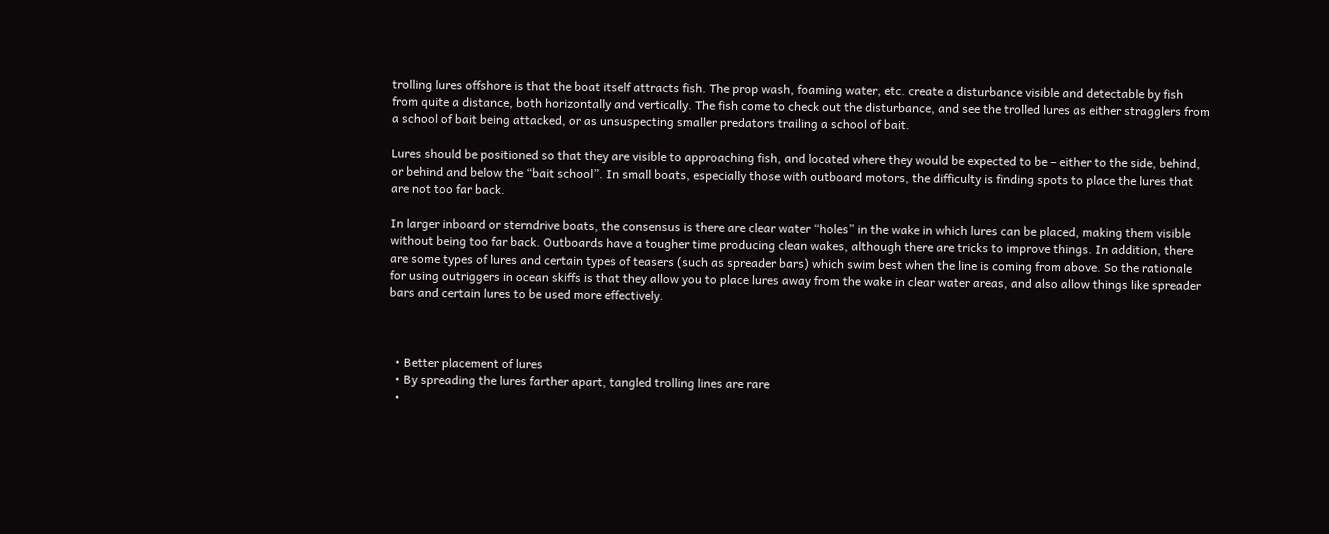trolling lures offshore is that the boat itself attracts fish. The prop wash, foaming water, etc. create a disturbance visible and detectable by fish from quite a distance, both horizontally and vertically. The fish come to check out the disturbance, and see the trolled lures as either stragglers from a school of bait being attacked, or as unsuspecting smaller predators trailing a school of bait.

Lures should be positioned so that they are visible to approaching fish, and located where they would be expected to be – either to the side, behind, or behind and below the “bait school”. In small boats, especially those with outboard motors, the difficulty is finding spots to place the lures that are not too far back.

In larger inboard or sterndrive boats, the consensus is there are clear water “holes” in the wake in which lures can be placed, making them visible without being too far back. Outboards have a tougher time producing clean wakes, although there are tricks to improve things. In addition, there are some types of lures and certain types of teasers (such as spreader bars) which swim best when the line is coming from above. So the rationale for using outriggers in ocean skiffs is that they allow you to place lures away from the wake in clear water areas, and also allow things like spreader bars and certain lures to be used more effectively.



  • Better placement of lures
  • By spreading the lures farther apart, tangled trolling lines are rare
  •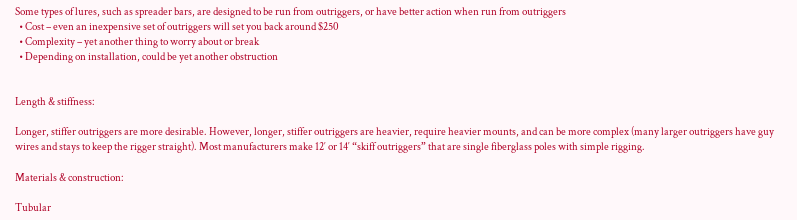Some types of lures, such as spreader bars, are designed to be run from outriggers, or have better action when run from outriggers
  • Cost – even an inexpensive set of outriggers will set you back around $250
  • Complexity – yet another thing to worry about or break
  • Depending on installation, could be yet another obstruction


Length & stiffness:

Longer, stiffer outriggers are more desirable. However, longer, stiffer outriggers are heavier, require heavier mounts, and can be more complex (many larger outriggers have guy wires and stays to keep the rigger straight). Most manufacturers make 12′ or 14′ “skiff outriggers” that are single fiberglass poles with simple rigging.

Materials & construction:

Tubular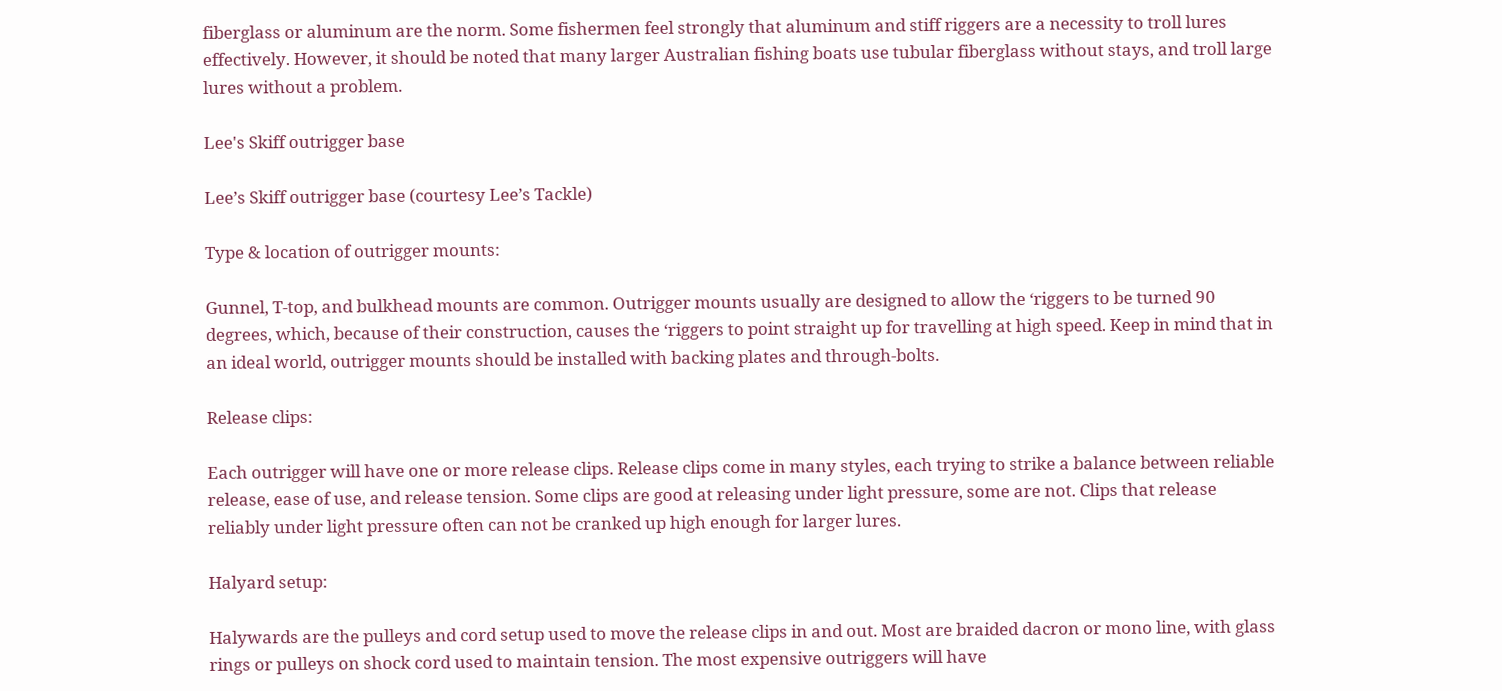fiberglass or aluminum are the norm. Some fishermen feel strongly that aluminum and stiff riggers are a necessity to troll lures effectively. However, it should be noted that many larger Australian fishing boats use tubular fiberglass without stays, and troll large lures without a problem.

Lee's Skiff outrigger base

Lee’s Skiff outrigger base (courtesy Lee’s Tackle)

Type & location of outrigger mounts:

Gunnel, T-top, and bulkhead mounts are common. Outrigger mounts usually are designed to allow the ‘riggers to be turned 90 degrees, which, because of their construction, causes the ‘riggers to point straight up for travelling at high speed. Keep in mind that in an ideal world, outrigger mounts should be installed with backing plates and through-bolts.

Release clips:

Each outrigger will have one or more release clips. Release clips come in many styles, each trying to strike a balance between reliable release, ease of use, and release tension. Some clips are good at releasing under light pressure, some are not. Clips that release reliably under light pressure often can not be cranked up high enough for larger lures.

Halyard setup:

Halywards are the pulleys and cord setup used to move the release clips in and out. Most are braided dacron or mono line, with glass rings or pulleys on shock cord used to maintain tension. The most expensive outriggers will have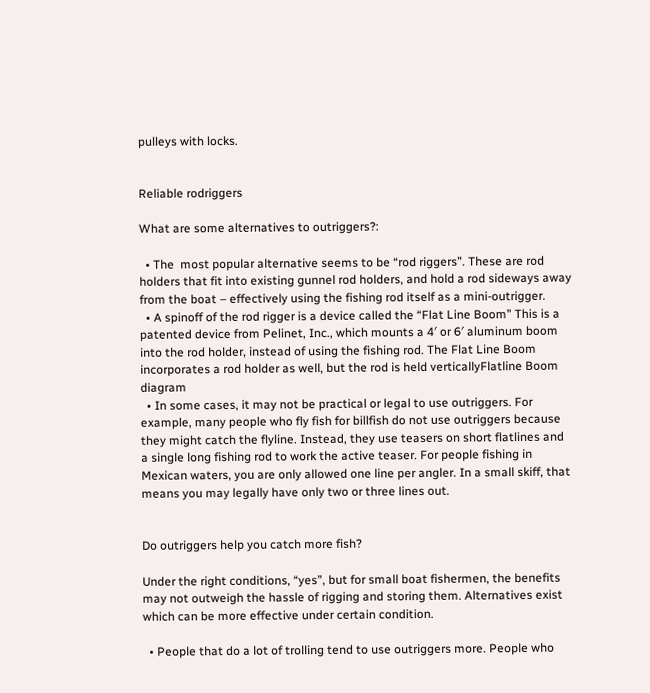pulleys with locks.


Reliable rodriggers

What are some alternatives to outriggers?:

  • The  most popular alternative seems to be “rod riggers”. These are rod holders that fit into existing gunnel rod holders, and hold a rod sideways away from the boat – effectively using the fishing rod itself as a mini-outrigger.
  • A spinoff of the rod rigger is a device called the “Flat Line Boom” This is a patented device from Pelinet, Inc., which mounts a 4′ or 6′ aluminum boom into the rod holder, instead of using the fishing rod. The Flat Line Boom incorporates a rod holder as well, but the rod is held verticallyFlatline Boom diagram
  • In some cases, it may not be practical or legal to use outriggers. For example, many people who fly fish for billfish do not use outriggers because they might catch the flyline. Instead, they use teasers on short flatlines and a single long fishing rod to work the active teaser. For people fishing in Mexican waters, you are only allowed one line per angler. In a small skiff, that means you may legally have only two or three lines out.


Do outriggers help you catch more fish?

Under the right conditions, “yes”, but for small boat fishermen, the benefits may not outweigh the hassle of rigging and storing them. Alternatives exist which can be more effective under certain condition.

  • People that do a lot of trolling tend to use outriggers more. People who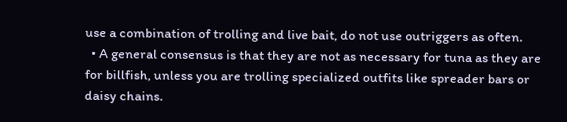use a combination of trolling and live bait, do not use outriggers as often.
  • A general consensus is that they are not as necessary for tuna as they are for billfish, unless you are trolling specialized outfits like spreader bars or daisy chains.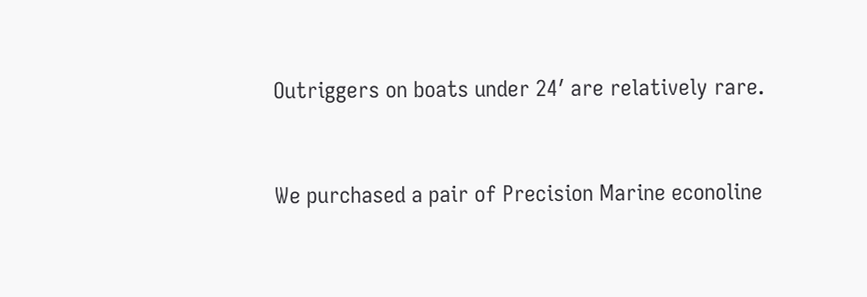Outriggers on boats under 24′ are relatively rare.


We purchased a pair of Precision Marine econoline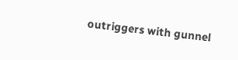outriggers with gunnel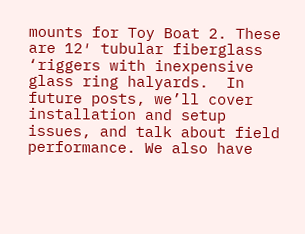mounts for Toy Boat 2. These are 12′ tubular fiberglass ‘riggers with inexpensive glass ring halyards.  In future posts, we’ll cover installation and setup issues, and talk about field performance. We also have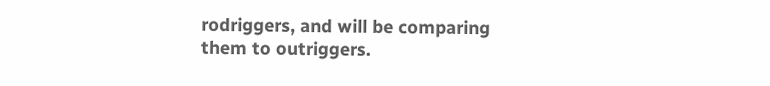rodriggers, and will be comparing them to outriggers.